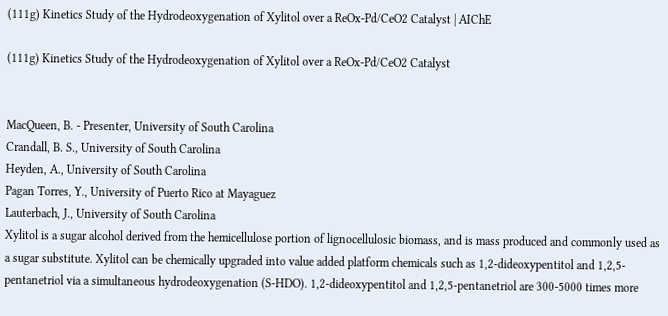(111g) Kinetics Study of the Hydrodeoxygenation of Xylitol over a ReOx-Pd/CeO2 Catalyst | AIChE

(111g) Kinetics Study of the Hydrodeoxygenation of Xylitol over a ReOx-Pd/CeO2 Catalyst


MacQueen, B. - Presenter, University of South Carolina
Crandall, B. S., University of South Carolina
Heyden, A., University of South Carolina
Pagan Torres, Y., University of Puerto Rico at Mayaguez
Lauterbach, J., University of South Carolina
Xylitol is a sugar alcohol derived from the hemicellulose portion of lignocellulosic biomass, and is mass produced and commonly used as a sugar substitute. Xylitol can be chemically upgraded into value added platform chemicals such as 1,2-dideoxypentitol and 1,2,5-pentanetriol via a simultaneous hydrodeoxygenation (S-HDO). 1,2-dideoxypentitol and 1,2,5-pentanetriol are 300-5000 times more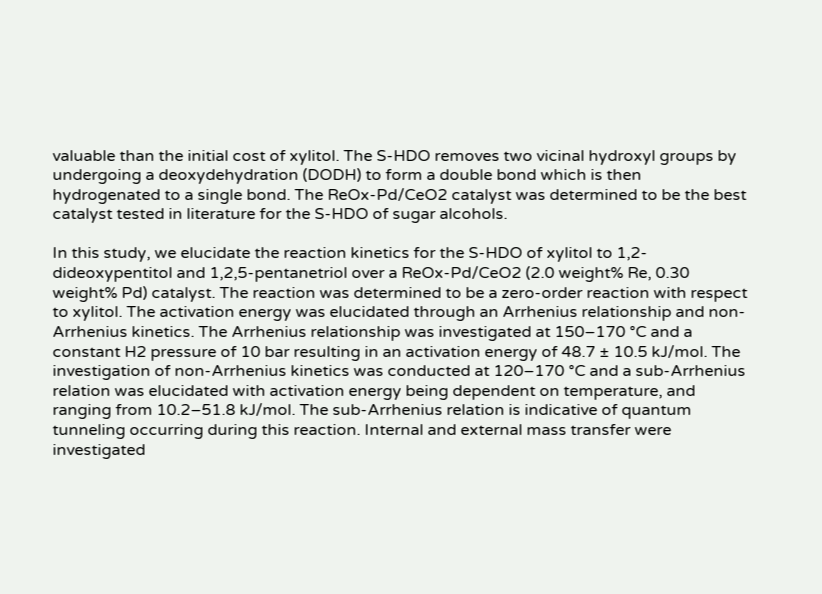valuable than the initial cost of xylitol. The S-HDO removes two vicinal hydroxyl groups by undergoing a deoxydehydration (DODH) to form a double bond which is then hydrogenated to a single bond. The ReOx-Pd/CeO2 catalyst was determined to be the best catalyst tested in literature for the S-HDO of sugar alcohols.

In this study, we elucidate the reaction kinetics for the S-HDO of xylitol to 1,2-dideoxypentitol and 1,2,5-pentanetriol over a ReOx-Pd/CeO2 (2.0 weight% Re, 0.30 weight% Pd) catalyst. The reaction was determined to be a zero-order reaction with respect to xylitol. The activation energy was elucidated through an Arrhenius relationship and non-Arrhenius kinetics. The Arrhenius relationship was investigated at 150–170 °C and a constant H2 pressure of 10 bar resulting in an activation energy of 48.7 ± 10.5 kJ/mol. The investigation of non-Arrhenius kinetics was conducted at 120–170 °C and a sub-Arrhenius relation was elucidated with activation energy being dependent on temperature, and ranging from 10.2–51.8 kJ/mol. The sub-Arrhenius relation is indicative of quantum tunneling occurring during this reaction. Internal and external mass transfer were investigated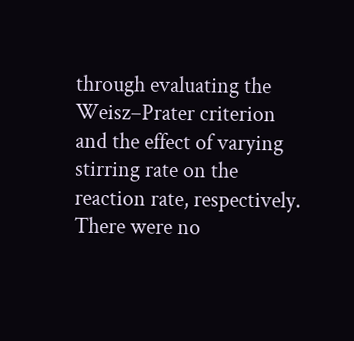through evaluating the Weisz–Prater criterion and the effect of varying stirring rate on the reaction rate, respectively. There were no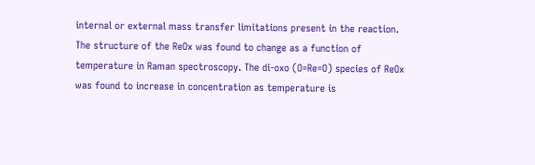internal or external mass transfer limitations present in the reaction. The structure of the ReOx was found to change as a function of temperature in Raman spectroscopy. The di-oxo (O=Re=O) species of ReOx was found to increase in concentration as temperature is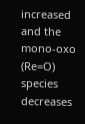increased and the mono-oxo (Re=O) species decreases